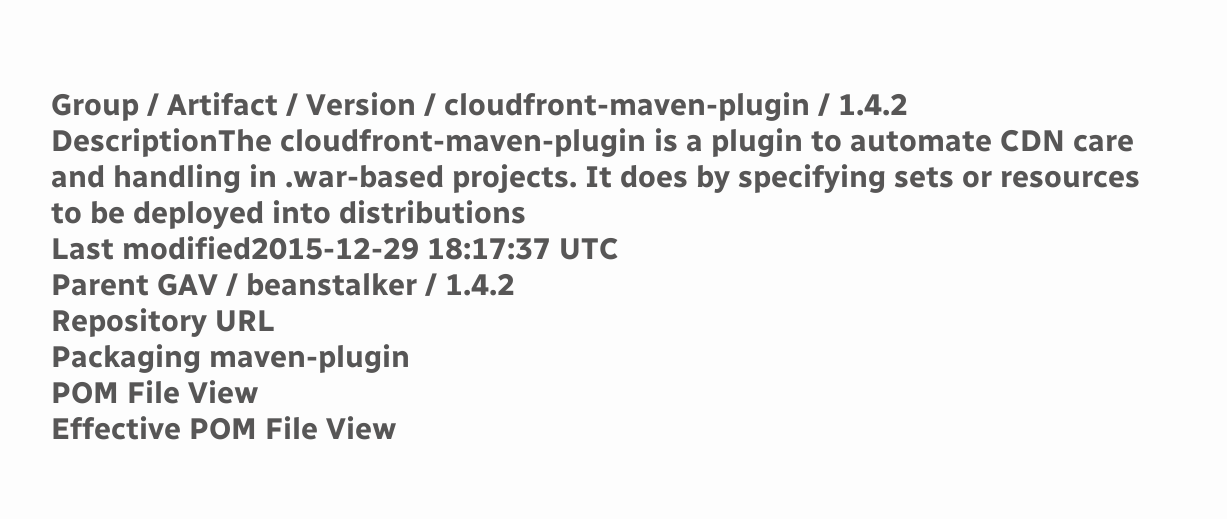Group / Artifact / Version / cloudfront-maven-plugin / 1.4.2
DescriptionThe cloudfront-maven-plugin is a plugin to automate CDN care and handling in .war-based projects. It does by specifying sets or resources to be deployed into distributions
Last modified2015-12-29 18:17:37 UTC
Parent GAV / beanstalker / 1.4.2
Repository URL
Packaging maven-plugin
POM File View
Effective POM File View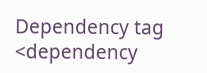Dependency tag
<dependency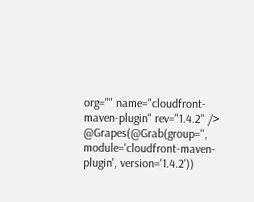org="" name="cloudfront-maven-plugin" rev="1.4.2" />
@Grapes(@Grab(group='', module='cloudfront-maven-plugin', version='1.4.2'))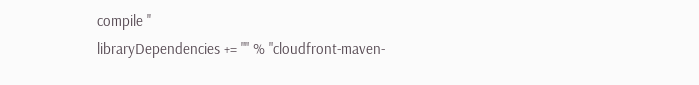compile ''
libraryDependencies += "" % "cloudfront-maven-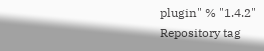plugin" % "1.4.2"
Repository tag